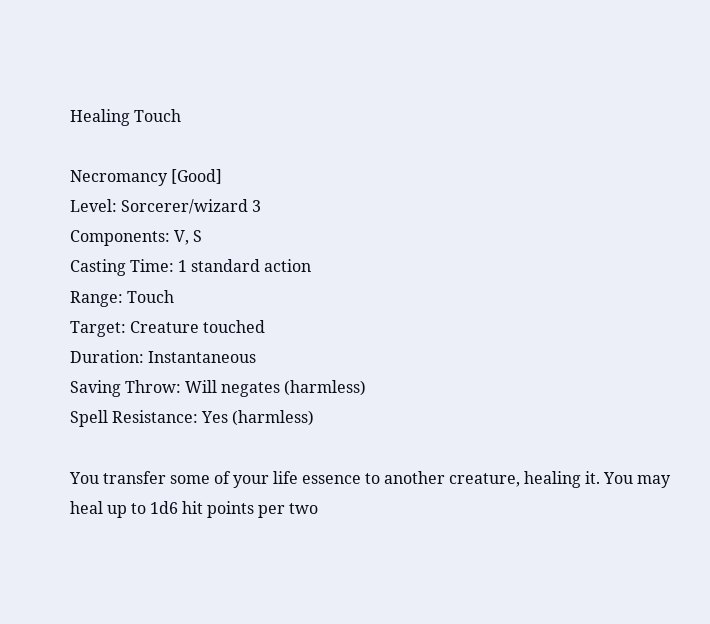Healing Touch

Necromancy [Good]
Level: Sorcerer/wizard 3
Components: V, S
Casting Time: 1 standard action
Range: Touch
Target: Creature touched
Duration: Instantaneous
Saving Throw: Will negates (harmless)
Spell Resistance: Yes (harmless)

You transfer some of your life essence to another creature, healing it. You may heal up to 1d6 hit points per two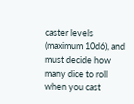caster levels (maximum 10d6), and must decide how many dice to roll when you cast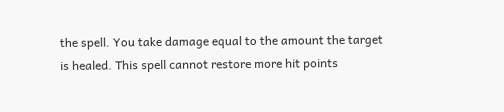the spell. You take damage equal to the amount the target is healed. This spell cannot restore more hit points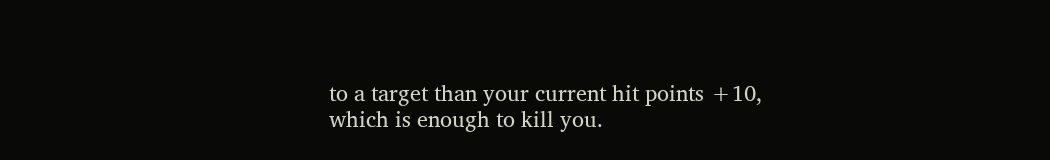to a target than your current hit points +10, which is enough to kill you.